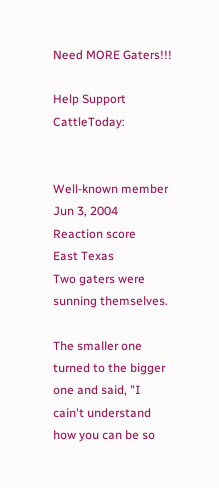Need MORE Gaters!!!

Help Support CattleToday:


Well-known member
Jun 3, 2004
Reaction score
East Texas
Two gaters were sunning themselves.

The smaller one turned to the bigger one and said, "I cain't understand how you can be so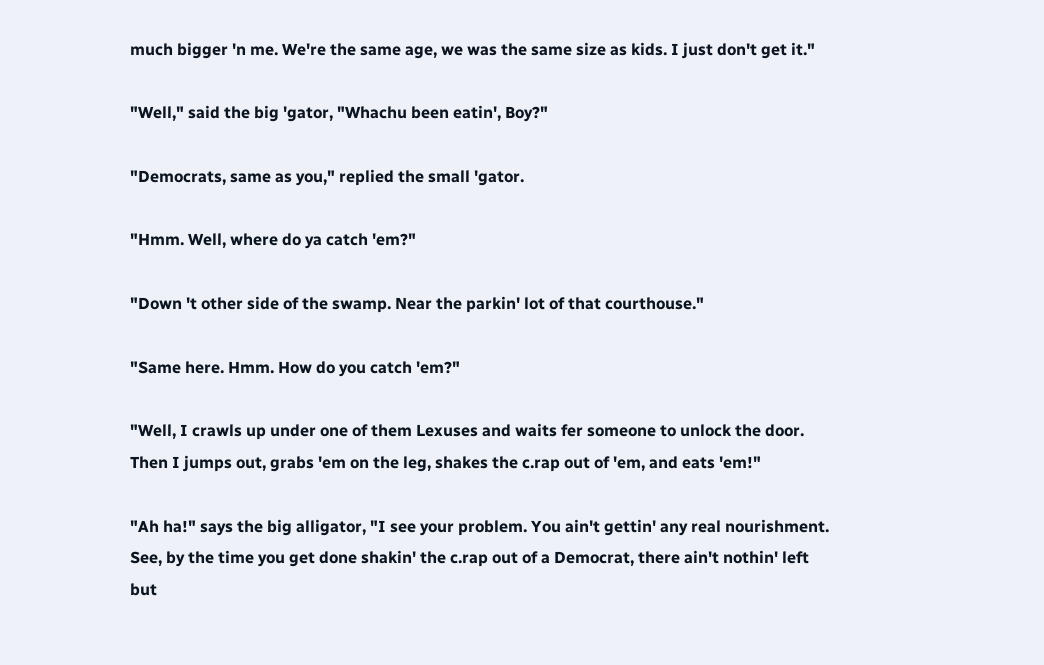much bigger 'n me. We're the same age, we was the same size as kids. I just don't get it."

"Well," said the big 'gator, "Whachu been eatin', Boy?"

"Democrats, same as you," replied the small 'gator.

"Hmm. Well, where do ya catch 'em?"

"Down 't other side of the swamp. Near the parkin' lot of that courthouse."

"Same here. Hmm. How do you catch 'em?"

"Well, I crawls up under one of them Lexuses and waits fer someone to unlock the door. Then I jumps out, grabs 'em on the leg, shakes the c.rap out of 'em, and eats 'em!"

"Ah ha!" says the big alligator, "I see your problem. You ain't gettin' any real nourishment. See, by the time you get done shakin' the c.rap out of a Democrat, there ain't nothin' left but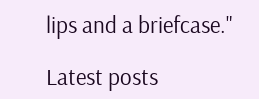lips and a briefcase."

Latest posts